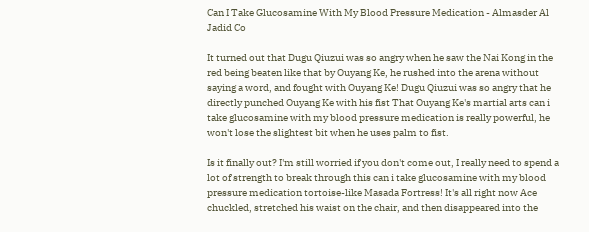Can I Take Glucosamine With My Blood Pressure Medication - Almasder Al Jadid Co

It turned out that Dugu Qiuzui was so angry when he saw the Nai Kong in the red being beaten like that by Ouyang Ke, he rushed into the arena without saying a word, and fought with Ouyang Ke! Dugu Qiuzui was so angry that he directly punched Ouyang Ke with his fist That Ouyang Ke's martial arts can i take glucosamine with my blood pressure medication is really powerful, he won't lose the slightest bit when he uses palm to fist.

Is it finally out? I'm still worried if you don't come out, I really need to spend a lot of strength to break through this can i take glucosamine with my blood pressure medication tortoise-like Masada Fortress! It's all right now Ace chuckled, stretched his waist on the chair, and then disappeared into the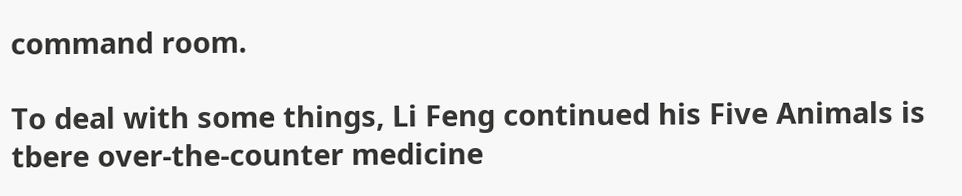command room.

To deal with some things, Li Feng continued his Five Animals is tbere over-the-counter medicine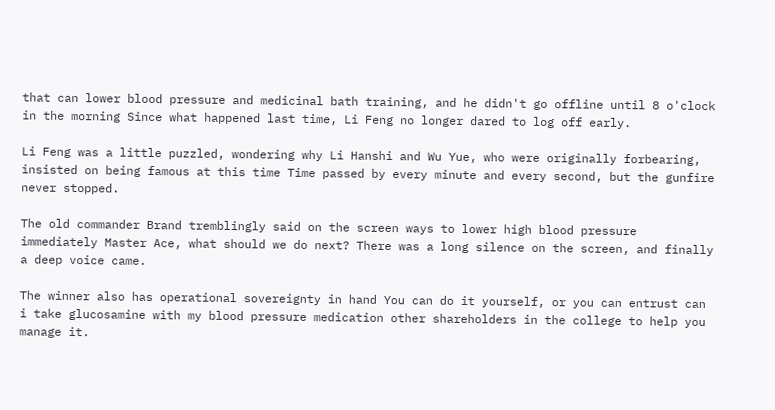that can lower blood pressure and medicinal bath training, and he didn't go offline until 8 o'clock in the morning Since what happened last time, Li Feng no longer dared to log off early.

Li Feng was a little puzzled, wondering why Li Hanshi and Wu Yue, who were originally forbearing, insisted on being famous at this time Time passed by every minute and every second, but the gunfire never stopped.

The old commander Brand tremblingly said on the screen ways to lower high blood pressure immediately Master Ace, what should we do next? There was a long silence on the screen, and finally a deep voice came.

The winner also has operational sovereignty in hand You can do it yourself, or you can entrust can i take glucosamine with my blood pressure medication other shareholders in the college to help you manage it.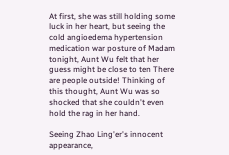At first, she was still holding some luck in her heart, but seeing the cold angioedema hypertension medication war posture of Madam tonight, Aunt Wu felt that her guess might be close to ten There are people outside! Thinking of this thought, Aunt Wu was so shocked that she couldn't even hold the rag in her hand.

Seeing Zhao Ling'er's innocent appearance,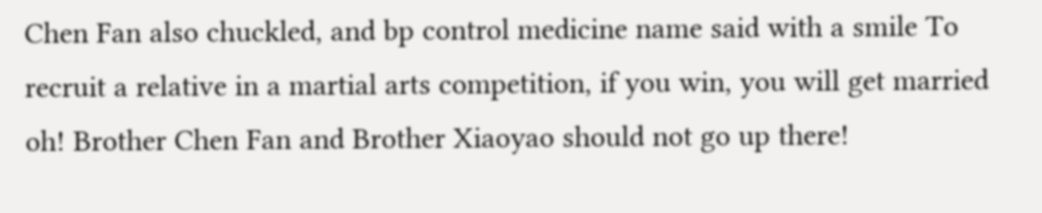Chen Fan also chuckled, and bp control medicine name said with a smile To recruit a relative in a martial arts competition, if you win, you will get married oh! Brother Chen Fan and Brother Xiaoyao should not go up there!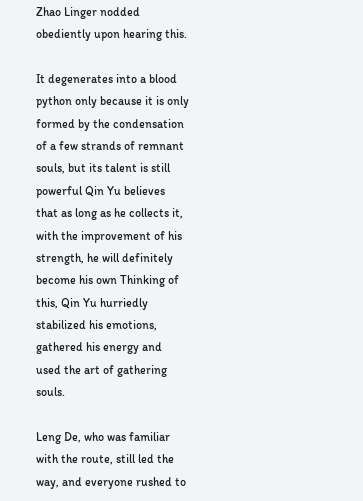Zhao Linger nodded obediently upon hearing this.

It degenerates into a blood python only because it is only formed by the condensation of a few strands of remnant souls, but its talent is still powerful Qin Yu believes that as long as he collects it, with the improvement of his strength, he will definitely become his own Thinking of this, Qin Yu hurriedly stabilized his emotions, gathered his energy and used the art of gathering souls.

Leng De, who was familiar with the route, still led the way, and everyone rushed to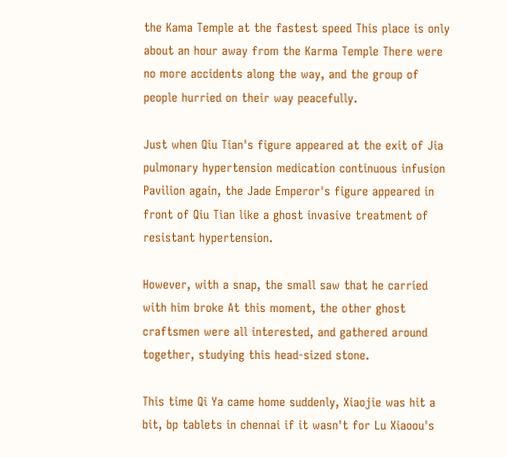the Kama Temple at the fastest speed This place is only about an hour away from the Karma Temple There were no more accidents along the way, and the group of people hurried on their way peacefully.

Just when Qiu Tian's figure appeared at the exit of Jia pulmonary hypertension medication continuous infusion Pavilion again, the Jade Emperor's figure appeared in front of Qiu Tian like a ghost invasive treatment of resistant hypertension.

However, with a snap, the small saw that he carried with him broke At this moment, the other ghost craftsmen were all interested, and gathered around together, studying this head-sized stone.

This time Qi Ya came home suddenly, Xiaojie was hit a bit, bp tablets in chennai if it wasn't for Lu Xiaoou's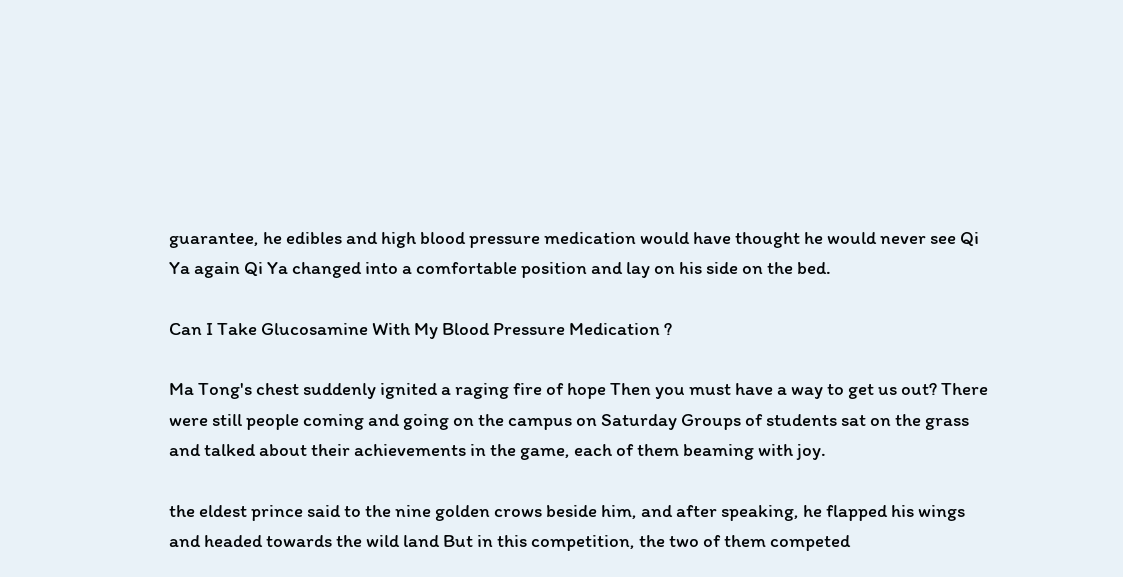guarantee, he edibles and high blood pressure medication would have thought he would never see Qi Ya again Qi Ya changed into a comfortable position and lay on his side on the bed.

Can I Take Glucosamine With My Blood Pressure Medication ?

Ma Tong's chest suddenly ignited a raging fire of hope Then you must have a way to get us out? There were still people coming and going on the campus on Saturday Groups of students sat on the grass and talked about their achievements in the game, each of them beaming with joy.

the eldest prince said to the nine golden crows beside him, and after speaking, he flapped his wings and headed towards the wild land But in this competition, the two of them competed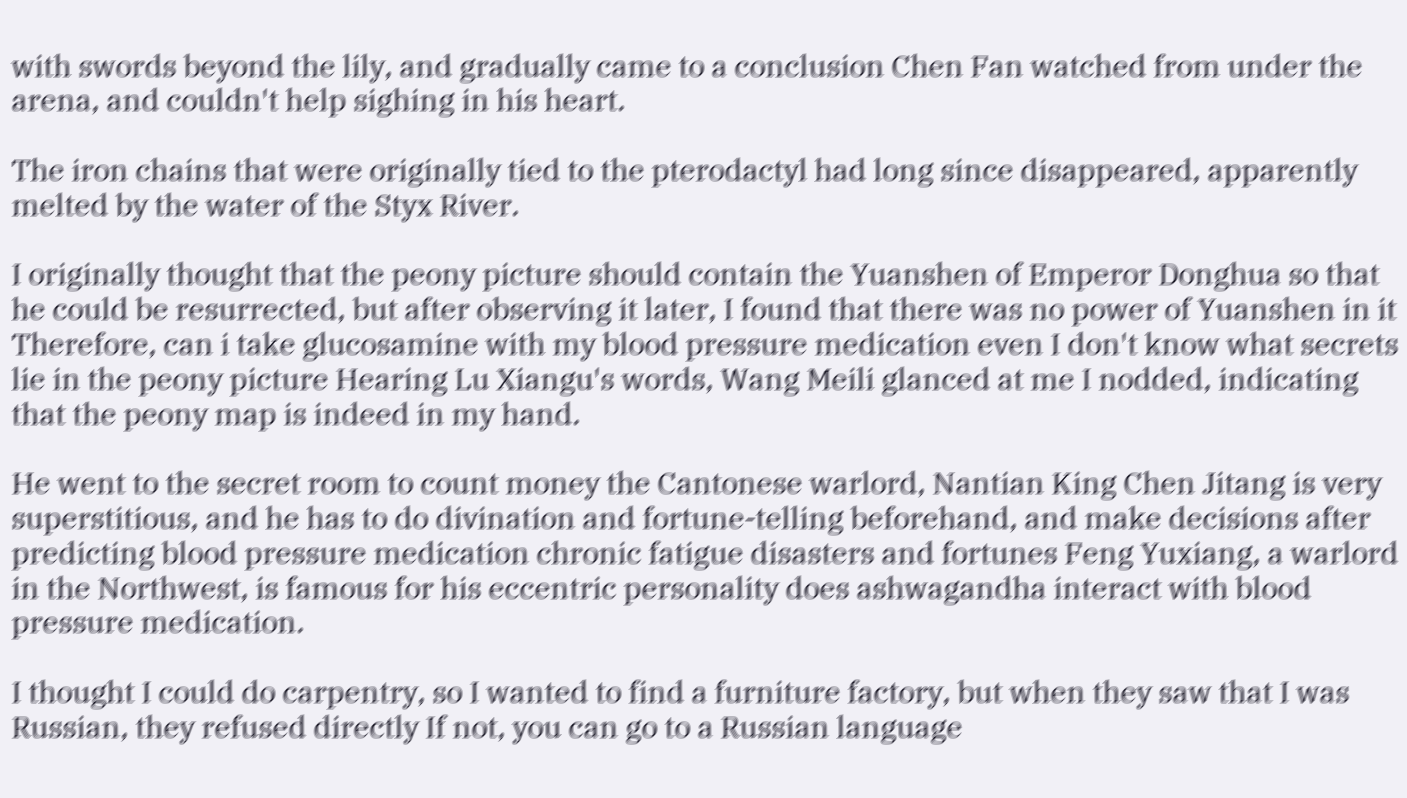with swords beyond the lily, and gradually came to a conclusion Chen Fan watched from under the arena, and couldn't help sighing in his heart.

The iron chains that were originally tied to the pterodactyl had long since disappeared, apparently melted by the water of the Styx River.

I originally thought that the peony picture should contain the Yuanshen of Emperor Donghua so that he could be resurrected, but after observing it later, I found that there was no power of Yuanshen in it Therefore, can i take glucosamine with my blood pressure medication even I don't know what secrets lie in the peony picture Hearing Lu Xiangu's words, Wang Meili glanced at me I nodded, indicating that the peony map is indeed in my hand.

He went to the secret room to count money the Cantonese warlord, Nantian King Chen Jitang is very superstitious, and he has to do divination and fortune-telling beforehand, and make decisions after predicting blood pressure medication chronic fatigue disasters and fortunes Feng Yuxiang, a warlord in the Northwest, is famous for his eccentric personality does ashwagandha interact with blood pressure medication.

I thought I could do carpentry, so I wanted to find a furniture factory, but when they saw that I was Russian, they refused directly If not, you can go to a Russian language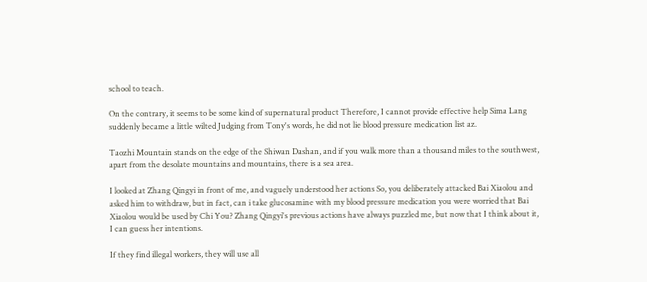school to teach.

On the contrary, it seems to be some kind of supernatural product Therefore, I cannot provide effective help Sima Lang suddenly became a little wilted Judging from Tony's words, he did not lie blood pressure medication list az.

Taozhi Mountain stands on the edge of the Shiwan Dashan, and if you walk more than a thousand miles to the southwest, apart from the desolate mountains and mountains, there is a sea area.

I looked at Zhang Qingyi in front of me, and vaguely understood her actions So, you deliberately attacked Bai Xiaolou and asked him to withdraw, but in fact, can i take glucosamine with my blood pressure medication you were worried that Bai Xiaolou would be used by Chi You? Zhang Qingyi's previous actions have always puzzled me, but now that I think about it, I can guess her intentions.

If they find illegal workers, they will use all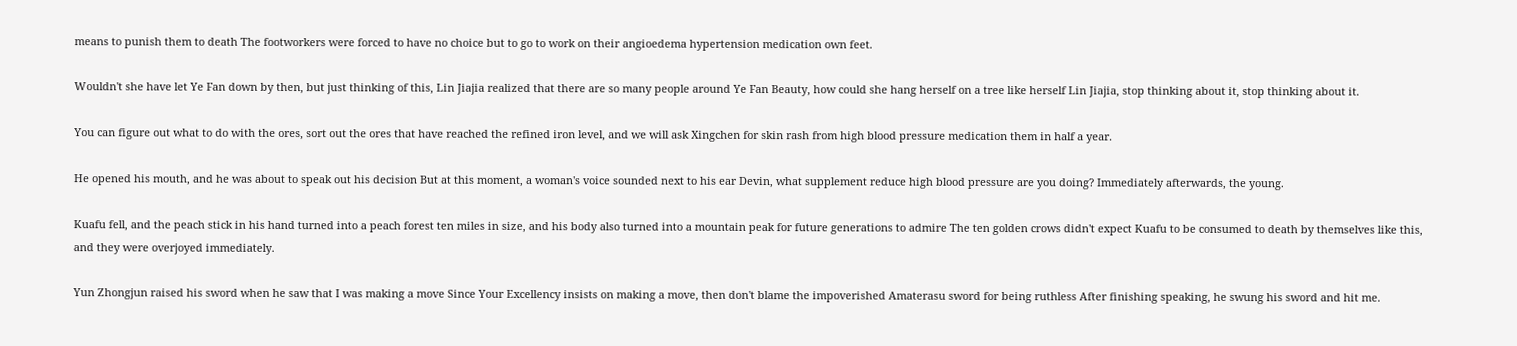means to punish them to death The footworkers were forced to have no choice but to go to work on their angioedema hypertension medication own feet.

Wouldn't she have let Ye Fan down by then, but just thinking of this, Lin Jiajia realized that there are so many people around Ye Fan Beauty, how could she hang herself on a tree like herself Lin Jiajia, stop thinking about it, stop thinking about it.

You can figure out what to do with the ores, sort out the ores that have reached the refined iron level, and we will ask Xingchen for skin rash from high blood pressure medication them in half a year.

He opened his mouth, and he was about to speak out his decision But at this moment, a woman's voice sounded next to his ear Devin, what supplement reduce high blood pressure are you doing? Immediately afterwards, the young.

Kuafu fell, and the peach stick in his hand turned into a peach forest ten miles in size, and his body also turned into a mountain peak for future generations to admire The ten golden crows didn't expect Kuafu to be consumed to death by themselves like this, and they were overjoyed immediately.

Yun Zhongjun raised his sword when he saw that I was making a move Since Your Excellency insists on making a move, then don't blame the impoverished Amaterasu sword for being ruthless After finishing speaking, he swung his sword and hit me.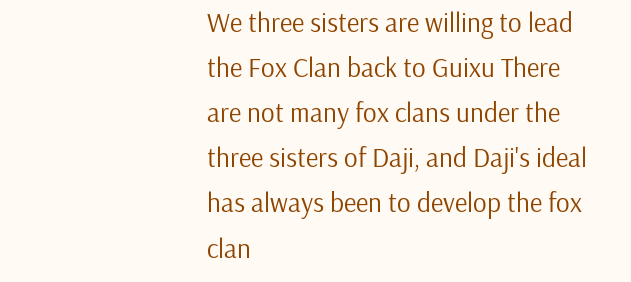We three sisters are willing to lead the Fox Clan back to Guixu There are not many fox clans under the three sisters of Daji, and Daji's ideal has always been to develop the fox clan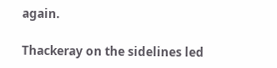again.

Thackeray on the sidelines led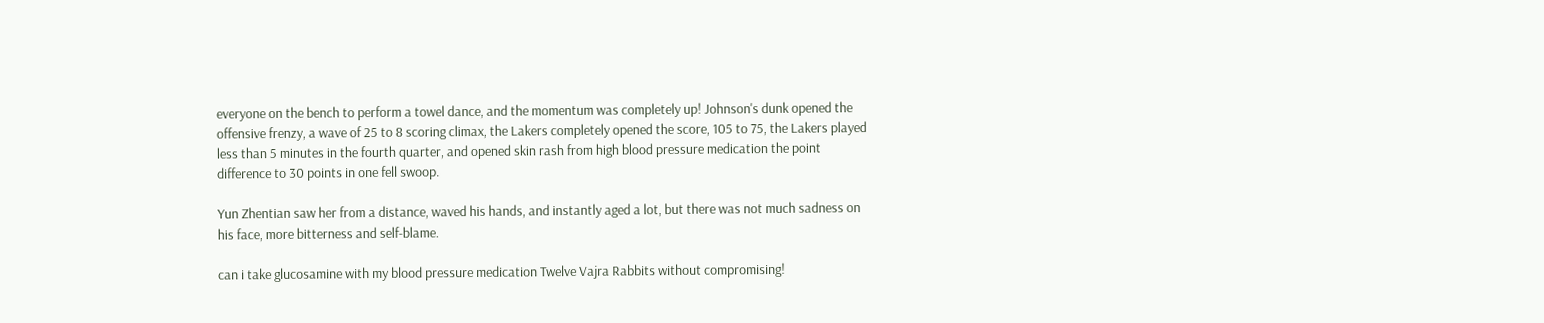everyone on the bench to perform a towel dance, and the momentum was completely up! Johnson's dunk opened the offensive frenzy, a wave of 25 to 8 scoring climax, the Lakers completely opened the score, 105 to 75, the Lakers played less than 5 minutes in the fourth quarter, and opened skin rash from high blood pressure medication the point difference to 30 points in one fell swoop.

Yun Zhentian saw her from a distance, waved his hands, and instantly aged a lot, but there was not much sadness on his face, more bitterness and self-blame.

can i take glucosamine with my blood pressure medication Twelve Vajra Rabbits without compromising!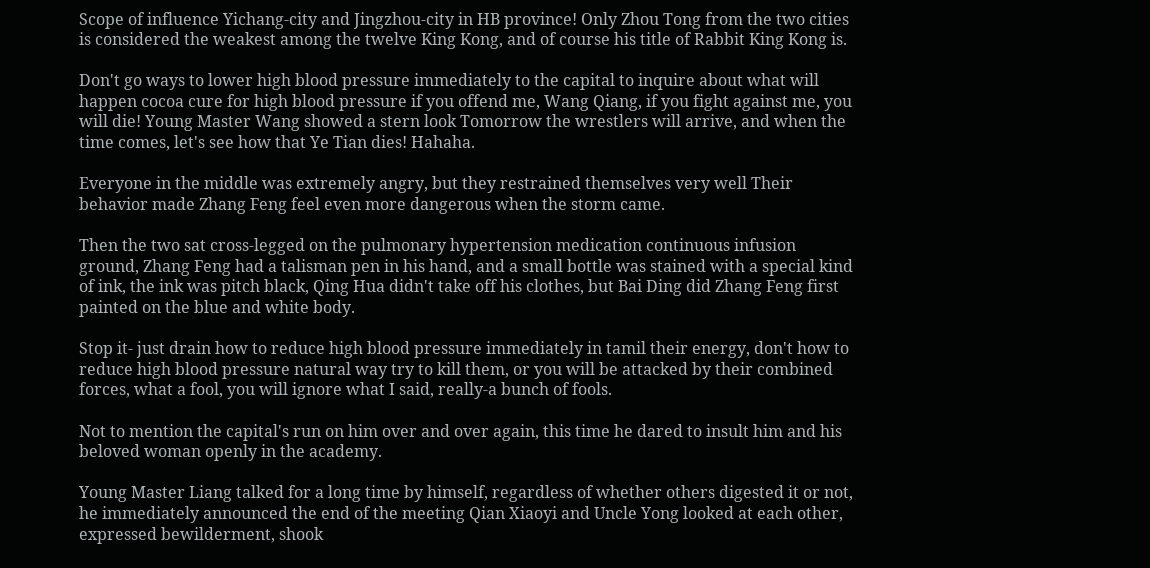Scope of influence Yichang-city and Jingzhou-city in HB province! Only Zhou Tong from the two cities is considered the weakest among the twelve King Kong, and of course his title of Rabbit King Kong is.

Don't go ways to lower high blood pressure immediately to the capital to inquire about what will happen cocoa cure for high blood pressure if you offend me, Wang Qiang, if you fight against me, you will die! Young Master Wang showed a stern look Tomorrow the wrestlers will arrive, and when the time comes, let's see how that Ye Tian dies! Hahaha.

Everyone in the middle was extremely angry, but they restrained themselves very well Their behavior made Zhang Feng feel even more dangerous when the storm came.

Then the two sat cross-legged on the pulmonary hypertension medication continuous infusion ground, Zhang Feng had a talisman pen in his hand, and a small bottle was stained with a special kind of ink, the ink was pitch black, Qing Hua didn't take off his clothes, but Bai Ding did Zhang Feng first painted on the blue and white body.

Stop it- just drain how to reduce high blood pressure immediately in tamil their energy, don't how to reduce high blood pressure natural way try to kill them, or you will be attacked by their combined forces, what a fool, you will ignore what I said, really-a bunch of fools.

Not to mention the capital's run on him over and over again, this time he dared to insult him and his beloved woman openly in the academy.

Young Master Liang talked for a long time by himself, regardless of whether others digested it or not, he immediately announced the end of the meeting Qian Xiaoyi and Uncle Yong looked at each other, expressed bewilderment, shook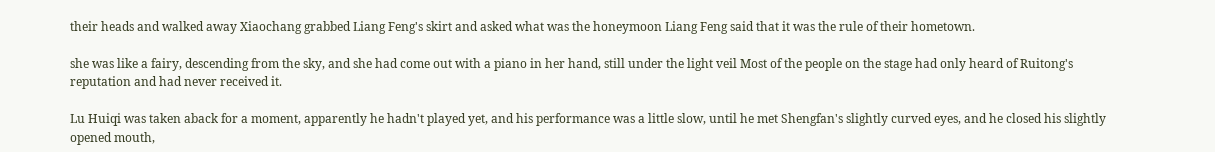their heads and walked away Xiaochang grabbed Liang Feng's skirt and asked what was the honeymoon Liang Feng said that it was the rule of their hometown.

she was like a fairy, descending from the sky, and she had come out with a piano in her hand, still under the light veil Most of the people on the stage had only heard of Ruitong's reputation and had never received it.

Lu Huiqi was taken aback for a moment, apparently he hadn't played yet, and his performance was a little slow, until he met Shengfan's slightly curved eyes, and he closed his slightly opened mouth,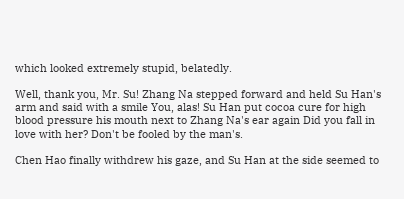which looked extremely stupid, belatedly.

Well, thank you, Mr. Su! Zhang Na stepped forward and held Su Han's arm and said with a smile You, alas! Su Han put cocoa cure for high blood pressure his mouth next to Zhang Na's ear again Did you fall in love with her? Don't be fooled by the man's.

Chen Hao finally withdrew his gaze, and Su Han at the side seemed to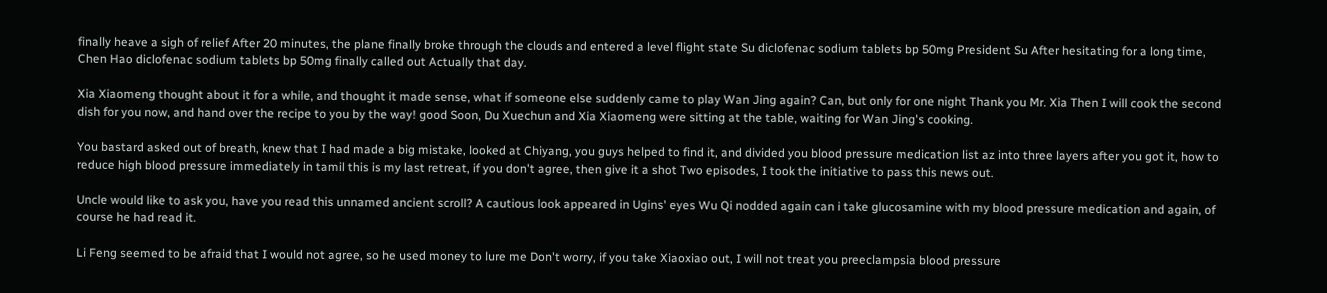finally heave a sigh of relief After 20 minutes, the plane finally broke through the clouds and entered a level flight state Su diclofenac sodium tablets bp 50mg President Su After hesitating for a long time, Chen Hao diclofenac sodium tablets bp 50mg finally called out Actually that day.

Xia Xiaomeng thought about it for a while, and thought it made sense, what if someone else suddenly came to play Wan Jing again? Can, but only for one night Thank you Mr. Xia Then I will cook the second dish for you now, and hand over the recipe to you by the way! good Soon, Du Xuechun and Xia Xiaomeng were sitting at the table, waiting for Wan Jing's cooking.

You bastard asked out of breath, knew that I had made a big mistake, looked at Chiyang, you guys helped to find it, and divided you blood pressure medication list az into three layers after you got it, how to reduce high blood pressure immediately in tamil this is my last retreat, if you don't agree, then give it a shot Two episodes, I took the initiative to pass this news out.

Uncle would like to ask you, have you read this unnamed ancient scroll? A cautious look appeared in Ugins' eyes Wu Qi nodded again can i take glucosamine with my blood pressure medication and again, of course he had read it.

Li Feng seemed to be afraid that I would not agree, so he used money to lure me Don't worry, if you take Xiaoxiao out, I will not treat you preeclampsia blood pressure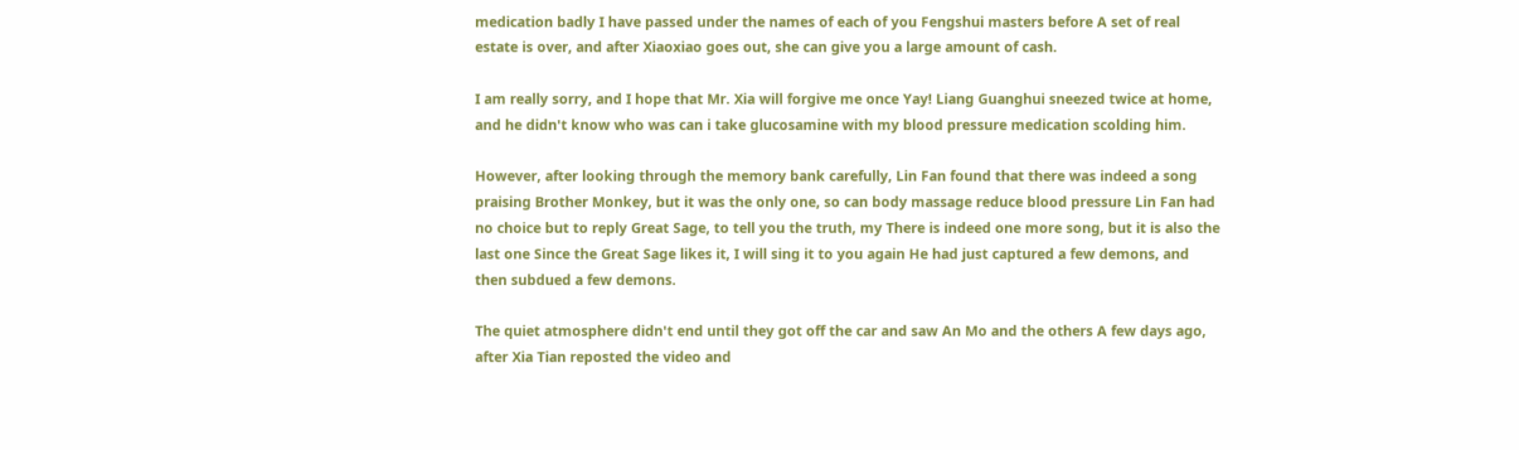medication badly I have passed under the names of each of you Fengshui masters before A set of real estate is over, and after Xiaoxiao goes out, she can give you a large amount of cash.

I am really sorry, and I hope that Mr. Xia will forgive me once Yay! Liang Guanghui sneezed twice at home, and he didn't know who was can i take glucosamine with my blood pressure medication scolding him.

However, after looking through the memory bank carefully, Lin Fan found that there was indeed a song praising Brother Monkey, but it was the only one, so can body massage reduce blood pressure Lin Fan had no choice but to reply Great Sage, to tell you the truth, my There is indeed one more song, but it is also the last one Since the Great Sage likes it, I will sing it to you again He had just captured a few demons, and then subdued a few demons.

The quiet atmosphere didn't end until they got off the car and saw An Mo and the others A few days ago, after Xia Tian reposted the video and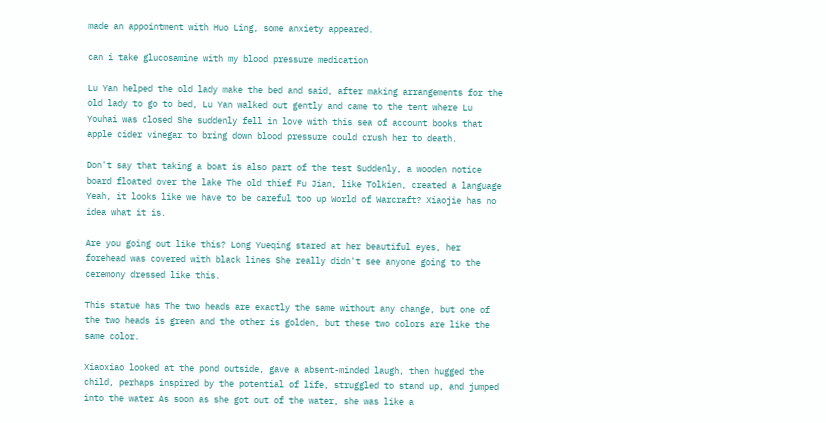made an appointment with Huo Ling, some anxiety appeared.

can i take glucosamine with my blood pressure medication

Lu Yan helped the old lady make the bed and said, after making arrangements for the old lady to go to bed, Lu Yan walked out gently and came to the tent where Lu Youhai was closed She suddenly fell in love with this sea of account books that apple cider vinegar to bring down blood pressure could crush her to death.

Don't say that taking a boat is also part of the test Suddenly, a wooden notice board floated over the lake The old thief Fu Jian, like Tolkien, created a language Yeah, it looks like we have to be careful too up World of Warcraft? Xiaojie has no idea what it is.

Are you going out like this? Long Yueqing stared at her beautiful eyes, her forehead was covered with black lines She really didn't see anyone going to the ceremony dressed like this.

This statue has The two heads are exactly the same without any change, but one of the two heads is green and the other is golden, but these two colors are like the same color.

Xiaoxiao looked at the pond outside, gave a absent-minded laugh, then hugged the child, perhaps inspired by the potential of life, struggled to stand up, and jumped into the water As soon as she got out of the water, she was like a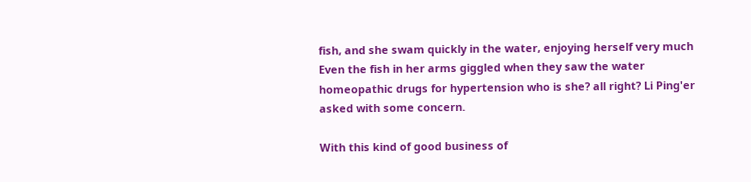fish, and she swam quickly in the water, enjoying herself very much Even the fish in her arms giggled when they saw the water homeopathic drugs for hypertension who is she? all right? Li Ping'er asked with some concern.

With this kind of good business of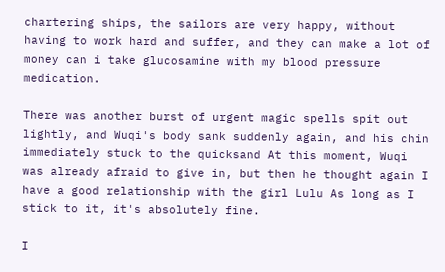chartering ships, the sailors are very happy, without having to work hard and suffer, and they can make a lot of money can i take glucosamine with my blood pressure medication.

There was another burst of urgent magic spells spit out lightly, and Wuqi's body sank suddenly again, and his chin immediately stuck to the quicksand At this moment, Wuqi was already afraid to give in, but then he thought again I have a good relationship with the girl Lulu As long as I stick to it, it's absolutely fine.

I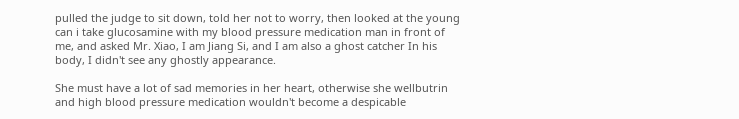pulled the judge to sit down, told her not to worry, then looked at the young can i take glucosamine with my blood pressure medication man in front of me, and asked Mr. Xiao, I am Jiang Si, and I am also a ghost catcher In his body, I didn't see any ghostly appearance.

She must have a lot of sad memories in her heart, otherwise she wellbutrin and high blood pressure medication wouldn't become a despicable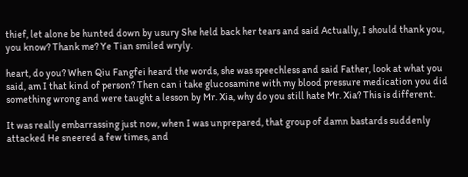thief, let alone be hunted down by usury She held back her tears and said Actually, I should thank you, you know? Thank me? Ye Tian smiled wryly.

heart, do you? When Qiu Fangfei heard the words, she was speechless and said Father, look at what you said, am I that kind of person? Then can i take glucosamine with my blood pressure medication you did something wrong and were taught a lesson by Mr. Xia, why do you still hate Mr. Xia? This is different.

It was really embarrassing just now, when I was unprepared, that group of damn bastards suddenly attacked He sneered a few times, and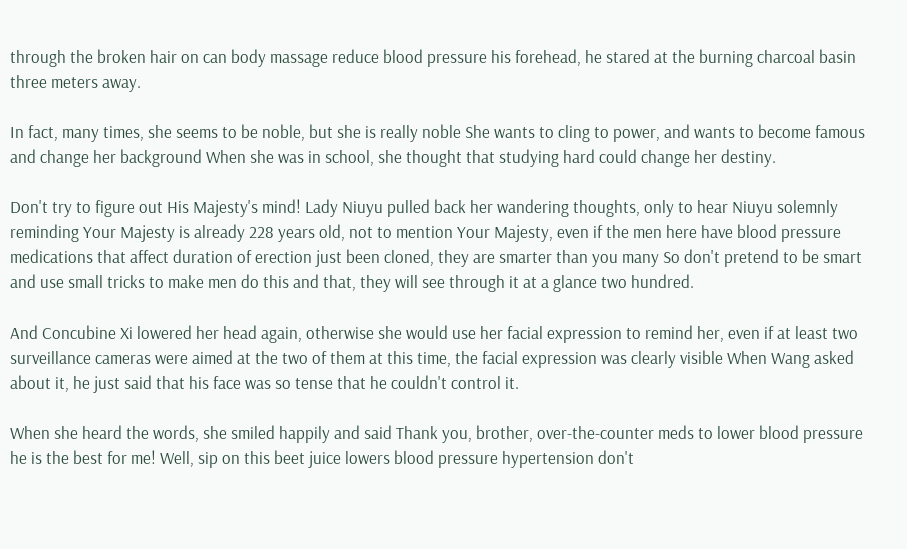through the broken hair on can body massage reduce blood pressure his forehead, he stared at the burning charcoal basin three meters away.

In fact, many times, she seems to be noble, but she is really noble She wants to cling to power, and wants to become famous and change her background When she was in school, she thought that studying hard could change her destiny.

Don't try to figure out His Majesty's mind! Lady Niuyu pulled back her wandering thoughts, only to hear Niuyu solemnly reminding Your Majesty is already 228 years old, not to mention Your Majesty, even if the men here have blood pressure medications that affect duration of erection just been cloned, they are smarter than you many So don't pretend to be smart and use small tricks to make men do this and that, they will see through it at a glance two hundred.

And Concubine Xi lowered her head again, otherwise she would use her facial expression to remind her, even if at least two surveillance cameras were aimed at the two of them at this time, the facial expression was clearly visible When Wang asked about it, he just said that his face was so tense that he couldn't control it.

When she heard the words, she smiled happily and said Thank you, brother, over-the-counter meds to lower blood pressure he is the best for me! Well, sip on this beet juice lowers blood pressure hypertension don't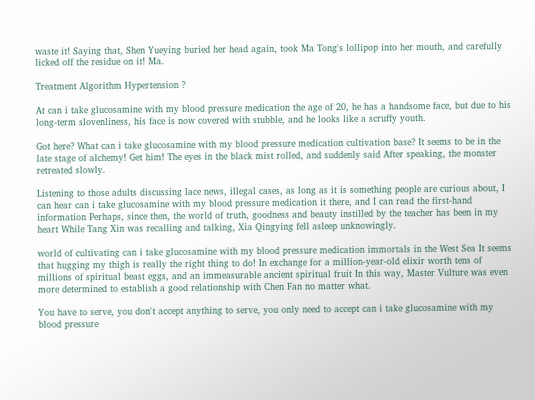waste it! Saying that, Shen Yueying buried her head again, took Ma Tong's lollipop into her mouth, and carefully licked off the residue on it! Ma.

Treatment Algorithm Hypertension ?

At can i take glucosamine with my blood pressure medication the age of 20, he has a handsome face, but due to his long-term slovenliness, his face is now covered with stubble, and he looks like a scruffy youth.

Got here? What can i take glucosamine with my blood pressure medication cultivation base? It seems to be in the late stage of alchemy! Get him! The eyes in the black mist rolled, and suddenly said After speaking, the monster retreated slowly.

Listening to those adults discussing lace news, illegal cases, as long as it is something people are curious about, I can hear can i take glucosamine with my blood pressure medication it there, and I can read the first-hand information Perhaps, since then, the world of truth, goodness and beauty instilled by the teacher has been in my heart While Tang Xin was recalling and talking, Xia Qingying fell asleep unknowingly.

world of cultivating can i take glucosamine with my blood pressure medication immortals in the West Sea It seems that hugging my thigh is really the right thing to do! In exchange for a million-year-old elixir worth tens of millions of spiritual beast eggs, and an immeasurable ancient spiritual fruit In this way, Master Vulture was even more determined to establish a good relationship with Chen Fan no matter what.

You have to serve, you don't accept anything to serve, you only need to accept can i take glucosamine with my blood pressure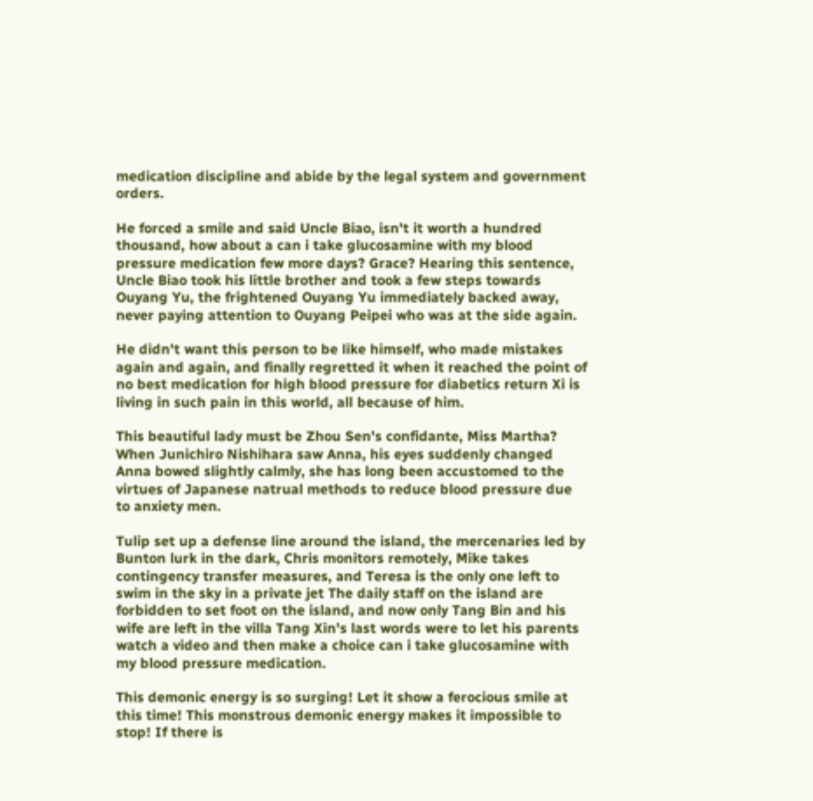medication discipline and abide by the legal system and government orders.

He forced a smile and said Uncle Biao, isn't it worth a hundred thousand, how about a can i take glucosamine with my blood pressure medication few more days? Grace? Hearing this sentence, Uncle Biao took his little brother and took a few steps towards Ouyang Yu, the frightened Ouyang Yu immediately backed away, never paying attention to Ouyang Peipei who was at the side again.

He didn't want this person to be like himself, who made mistakes again and again, and finally regretted it when it reached the point of no best medication for high blood pressure for diabetics return Xi is living in such pain in this world, all because of him.

This beautiful lady must be Zhou Sen's confidante, Miss Martha? When Junichiro Nishihara saw Anna, his eyes suddenly changed Anna bowed slightly calmly, she has long been accustomed to the virtues of Japanese natrual methods to reduce blood pressure due to anxiety men.

Tulip set up a defense line around the island, the mercenaries led by Bunton lurk in the dark, Chris monitors remotely, Mike takes contingency transfer measures, and Teresa is the only one left to swim in the sky in a private jet The daily staff on the island are forbidden to set foot on the island, and now only Tang Bin and his wife are left in the villa Tang Xin's last words were to let his parents watch a video and then make a choice can i take glucosamine with my blood pressure medication.

This demonic energy is so surging! Let it show a ferocious smile at this time! This monstrous demonic energy makes it impossible to stop! If there is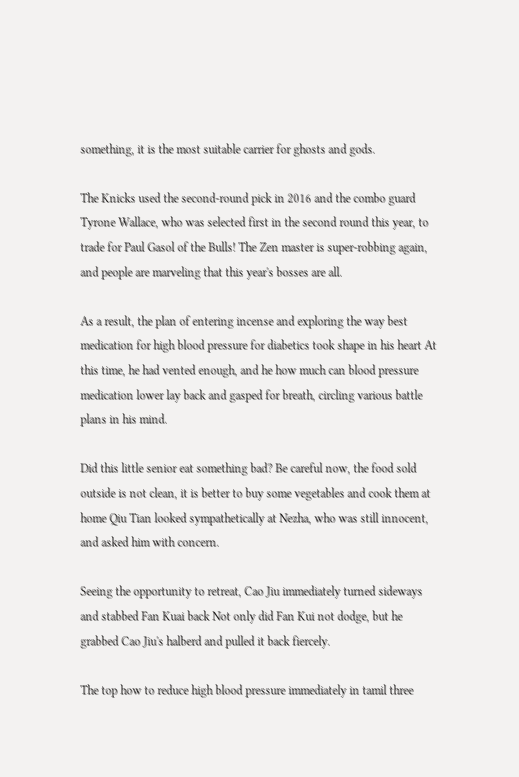something, it is the most suitable carrier for ghosts and gods.

The Knicks used the second-round pick in 2016 and the combo guard Tyrone Wallace, who was selected first in the second round this year, to trade for Paul Gasol of the Bulls! The Zen master is super-robbing again, and people are marveling that this year's bosses are all.

As a result, the plan of entering incense and exploring the way best medication for high blood pressure for diabetics took shape in his heart At this time, he had vented enough, and he how much can blood pressure medication lower lay back and gasped for breath, circling various battle plans in his mind.

Did this little senior eat something bad? Be careful now, the food sold outside is not clean, it is better to buy some vegetables and cook them at home Qiu Tian looked sympathetically at Nezha, who was still innocent, and asked him with concern.

Seeing the opportunity to retreat, Cao Jiu immediately turned sideways and stabbed Fan Kuai back Not only did Fan Kui not dodge, but he grabbed Cao Jiu's halberd and pulled it back fiercely.

The top how to reduce high blood pressure immediately in tamil three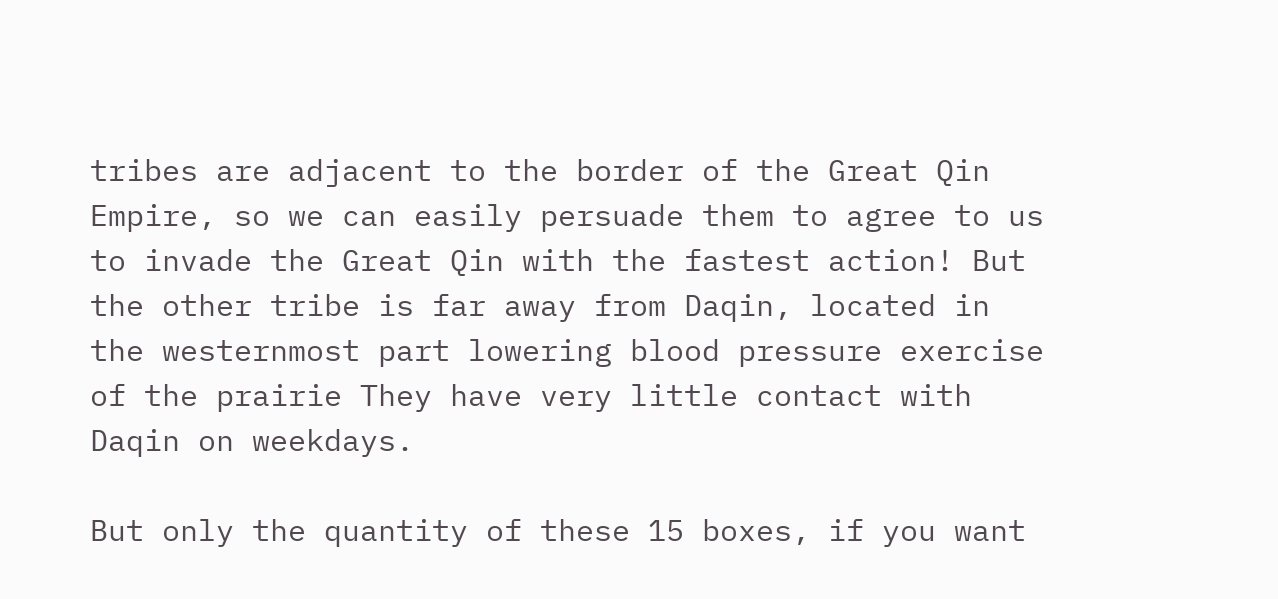tribes are adjacent to the border of the Great Qin Empire, so we can easily persuade them to agree to us to invade the Great Qin with the fastest action! But the other tribe is far away from Daqin, located in the westernmost part lowering blood pressure exercise of the prairie They have very little contact with Daqin on weekdays.

But only the quantity of these 15 boxes, if you want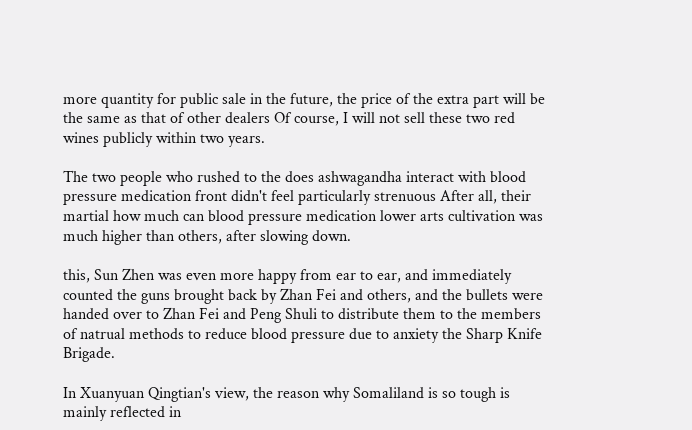more quantity for public sale in the future, the price of the extra part will be the same as that of other dealers Of course, I will not sell these two red wines publicly within two years.

The two people who rushed to the does ashwagandha interact with blood pressure medication front didn't feel particularly strenuous After all, their martial how much can blood pressure medication lower arts cultivation was much higher than others, after slowing down.

this, Sun Zhen was even more happy from ear to ear, and immediately counted the guns brought back by Zhan Fei and others, and the bullets were handed over to Zhan Fei and Peng Shuli to distribute them to the members of natrual methods to reduce blood pressure due to anxiety the Sharp Knife Brigade.

In Xuanyuan Qingtian's view, the reason why Somaliland is so tough is mainly reflected in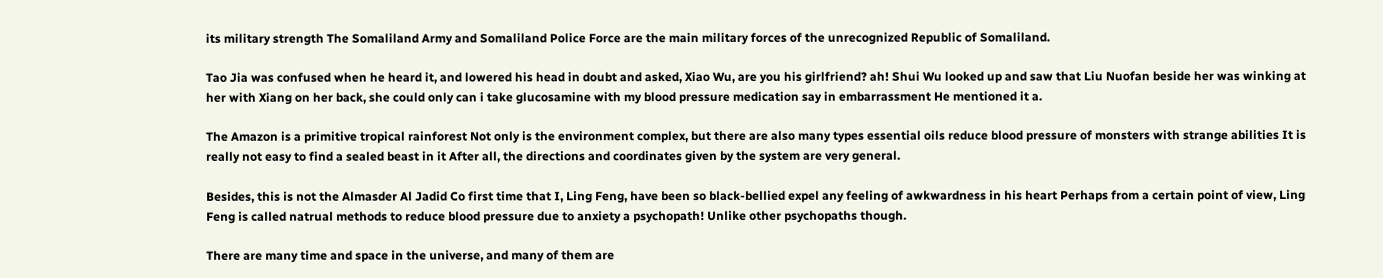its military strength The Somaliland Army and Somaliland Police Force are the main military forces of the unrecognized Republic of Somaliland.

Tao Jia was confused when he heard it, and lowered his head in doubt and asked, Xiao Wu, are you his girlfriend? ah! Shui Wu looked up and saw that Liu Nuofan beside her was winking at her with Xiang on her back, she could only can i take glucosamine with my blood pressure medication say in embarrassment He mentioned it a.

The Amazon is a primitive tropical rainforest Not only is the environment complex, but there are also many types essential oils reduce blood pressure of monsters with strange abilities It is really not easy to find a sealed beast in it After all, the directions and coordinates given by the system are very general.

Besides, this is not the Almasder Al Jadid Co first time that I, Ling Feng, have been so black-bellied expel any feeling of awkwardness in his heart Perhaps from a certain point of view, Ling Feng is called natrual methods to reduce blood pressure due to anxiety a psychopath! Unlike other psychopaths though.

There are many time and space in the universe, and many of them are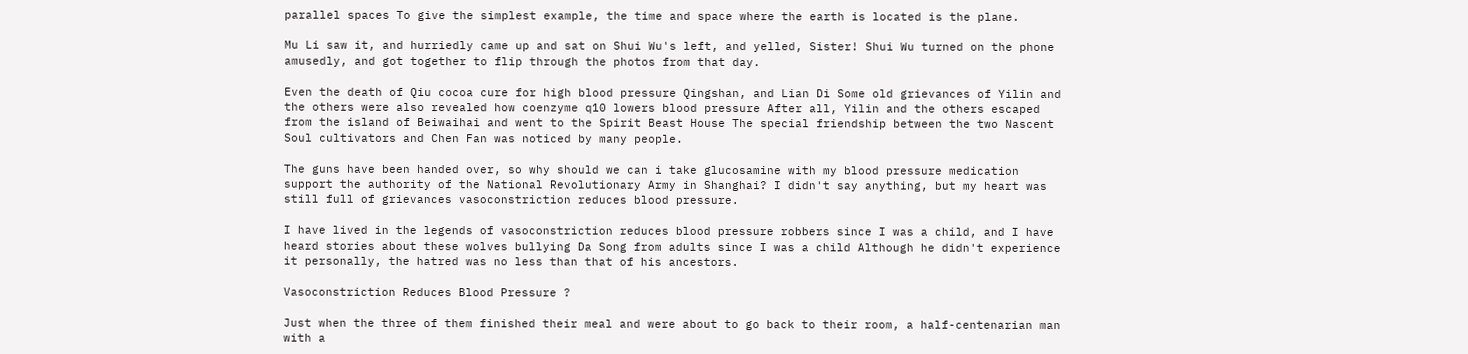parallel spaces To give the simplest example, the time and space where the earth is located is the plane.

Mu Li saw it, and hurriedly came up and sat on Shui Wu's left, and yelled, Sister! Shui Wu turned on the phone amusedly, and got together to flip through the photos from that day.

Even the death of Qiu cocoa cure for high blood pressure Qingshan, and Lian Di Some old grievances of Yilin and the others were also revealed how coenzyme q10 lowers blood pressure After all, Yilin and the others escaped from the island of Beiwaihai and went to the Spirit Beast House The special friendship between the two Nascent Soul cultivators and Chen Fan was noticed by many people.

The guns have been handed over, so why should we can i take glucosamine with my blood pressure medication support the authority of the National Revolutionary Army in Shanghai? I didn't say anything, but my heart was still full of grievances vasoconstriction reduces blood pressure.

I have lived in the legends of vasoconstriction reduces blood pressure robbers since I was a child, and I have heard stories about these wolves bullying Da Song from adults since I was a child Although he didn't experience it personally, the hatred was no less than that of his ancestors.

Vasoconstriction Reduces Blood Pressure ?

Just when the three of them finished their meal and were about to go back to their room, a half-centenarian man with a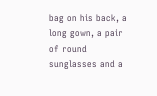bag on his back, a long gown, a pair of round sunglasses and a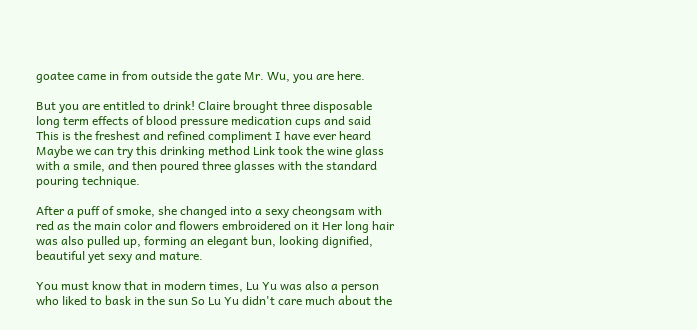goatee came in from outside the gate Mr. Wu, you are here.

But you are entitled to drink! Claire brought three disposable long term effects of blood pressure medication cups and said This is the freshest and refined compliment I have ever heard Maybe we can try this drinking method Link took the wine glass with a smile, and then poured three glasses with the standard pouring technique.

After a puff of smoke, she changed into a sexy cheongsam with red as the main color and flowers embroidered on it Her long hair was also pulled up, forming an elegant bun, looking dignified, beautiful yet sexy and mature.

You must know that in modern times, Lu Yu was also a person who liked to bask in the sun So Lu Yu didn't care much about the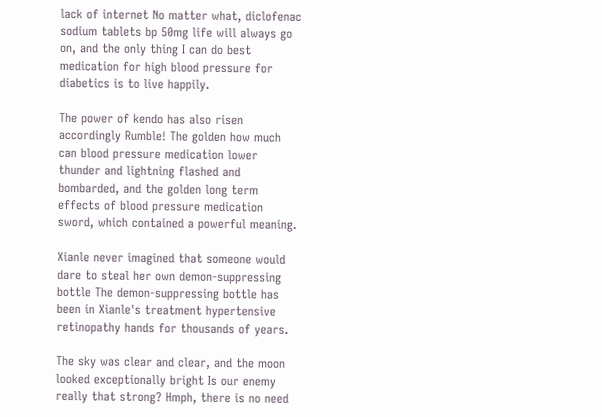lack of internet No matter what, diclofenac sodium tablets bp 50mg life will always go on, and the only thing I can do best medication for high blood pressure for diabetics is to live happily.

The power of kendo has also risen accordingly Rumble! The golden how much can blood pressure medication lower thunder and lightning flashed and bombarded, and the golden long term effects of blood pressure medication sword, which contained a powerful meaning.

Xianle never imagined that someone would dare to steal her own demon-suppressing bottle The demon-suppressing bottle has been in Xianle's treatment hypertensive retinopathy hands for thousands of years.

The sky was clear and clear, and the moon looked exceptionally bright Is our enemy really that strong? Hmph, there is no need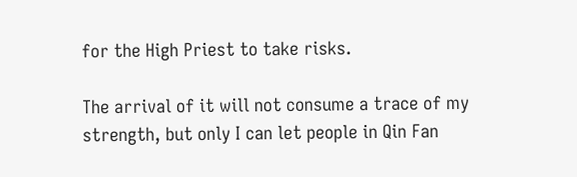for the High Priest to take risks.

The arrival of it will not consume a trace of my strength, but only I can let people in Qin Fan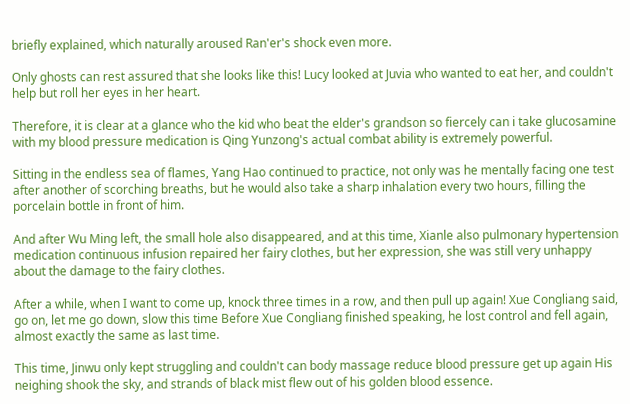briefly explained, which naturally aroused Ran'er's shock even more.

Only ghosts can rest assured that she looks like this! Lucy looked at Juvia who wanted to eat her, and couldn't help but roll her eyes in her heart.

Therefore, it is clear at a glance who the kid who beat the elder's grandson so fiercely can i take glucosamine with my blood pressure medication is Qing Yunzong's actual combat ability is extremely powerful.

Sitting in the endless sea of flames, Yang Hao continued to practice, not only was he mentally facing one test after another of scorching breaths, but he would also take a sharp inhalation every two hours, filling the porcelain bottle in front of him.

And after Wu Ming left, the small hole also disappeared, and at this time, Xianle also pulmonary hypertension medication continuous infusion repaired her fairy clothes, but her expression, she was still very unhappy about the damage to the fairy clothes.

After a while, when I want to come up, knock three times in a row, and then pull up again! Xue Congliang said, go on, let me go down, slow this time Before Xue Congliang finished speaking, he lost control and fell again, almost exactly the same as last time.

This time, Jinwu only kept struggling and couldn't can body massage reduce blood pressure get up again His neighing shook the sky, and strands of black mist flew out of his golden blood essence.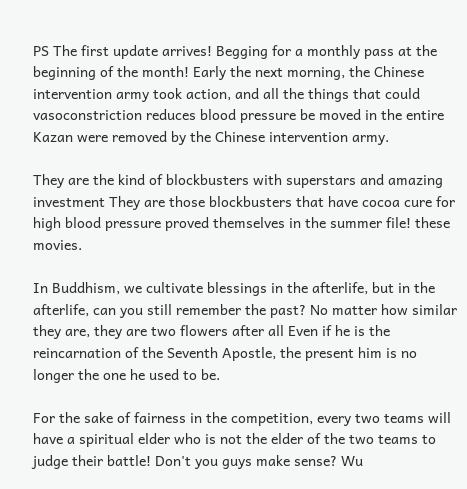PS The first update arrives! Begging for a monthly pass at the beginning of the month! Early the next morning, the Chinese intervention army took action, and all the things that could vasoconstriction reduces blood pressure be moved in the entire Kazan were removed by the Chinese intervention army.

They are the kind of blockbusters with superstars and amazing investment They are those blockbusters that have cocoa cure for high blood pressure proved themselves in the summer file! these movies.

In Buddhism, we cultivate blessings in the afterlife, but in the afterlife, can you still remember the past? No matter how similar they are, they are two flowers after all Even if he is the reincarnation of the Seventh Apostle, the present him is no longer the one he used to be.

For the sake of fairness in the competition, every two teams will have a spiritual elder who is not the elder of the two teams to judge their battle! Don't you guys make sense? Wu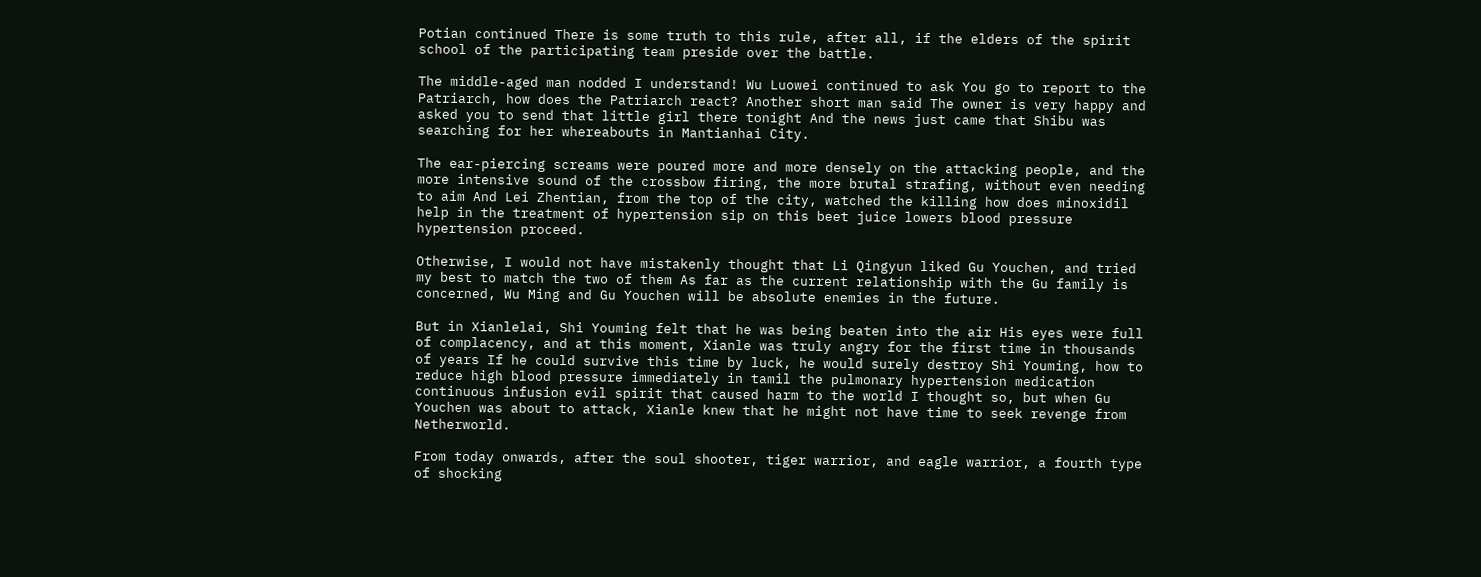Potian continued There is some truth to this rule, after all, if the elders of the spirit school of the participating team preside over the battle.

The middle-aged man nodded I understand! Wu Luowei continued to ask You go to report to the Patriarch, how does the Patriarch react? Another short man said The owner is very happy and asked you to send that little girl there tonight And the news just came that Shibu was searching for her whereabouts in Mantianhai City.

The ear-piercing screams were poured more and more densely on the attacking people, and the more intensive sound of the crossbow firing, the more brutal strafing, without even needing to aim And Lei Zhentian, from the top of the city, watched the killing how does minoxidil help in the treatment of hypertension sip on this beet juice lowers blood pressure hypertension proceed.

Otherwise, I would not have mistakenly thought that Li Qingyun liked Gu Youchen, and tried my best to match the two of them As far as the current relationship with the Gu family is concerned, Wu Ming and Gu Youchen will be absolute enemies in the future.

But in Xianlelai, Shi Youming felt that he was being beaten into the air His eyes were full of complacency, and at this moment, Xianle was truly angry for the first time in thousands of years If he could survive this time by luck, he would surely destroy Shi Youming, how to reduce high blood pressure immediately in tamil the pulmonary hypertension medication continuous infusion evil spirit that caused harm to the world I thought so, but when Gu Youchen was about to attack, Xianle knew that he might not have time to seek revenge from Netherworld.

From today onwards, after the soul shooter, tiger warrior, and eagle warrior, a fourth type of shocking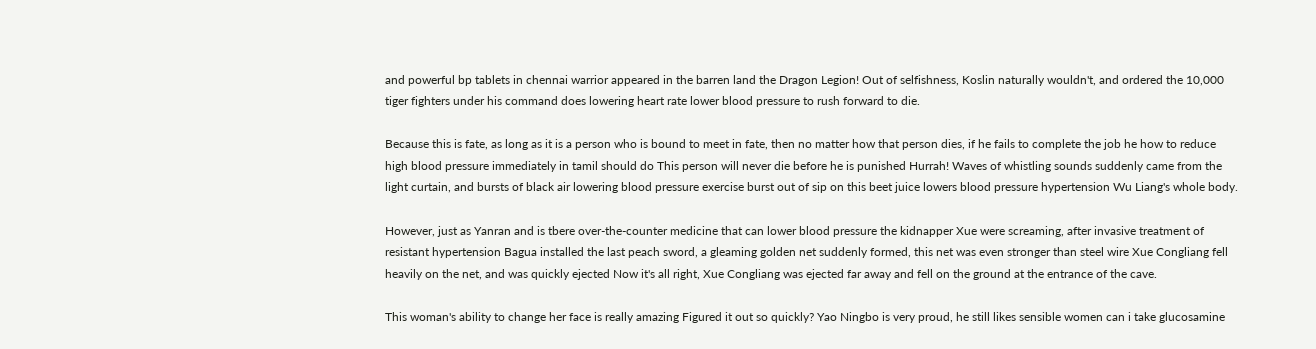and powerful bp tablets in chennai warrior appeared in the barren land the Dragon Legion! Out of selfishness, Koslin naturally wouldn't, and ordered the 10,000 tiger fighters under his command does lowering heart rate lower blood pressure to rush forward to die.

Because this is fate, as long as it is a person who is bound to meet in fate, then no matter how that person dies, if he fails to complete the job he how to reduce high blood pressure immediately in tamil should do This person will never die before he is punished Hurrah! Waves of whistling sounds suddenly came from the light curtain, and bursts of black air lowering blood pressure exercise burst out of sip on this beet juice lowers blood pressure hypertension Wu Liang's whole body.

However, just as Yanran and is tbere over-the-counter medicine that can lower blood pressure the kidnapper Xue were screaming, after invasive treatment of resistant hypertension Bagua installed the last peach sword, a gleaming golden net suddenly formed, this net was even stronger than steel wire Xue Congliang fell heavily on the net, and was quickly ejected Now it's all right, Xue Congliang was ejected far away and fell on the ground at the entrance of the cave.

This woman's ability to change her face is really amazing Figured it out so quickly? Yao Ningbo is very proud, he still likes sensible women can i take glucosamine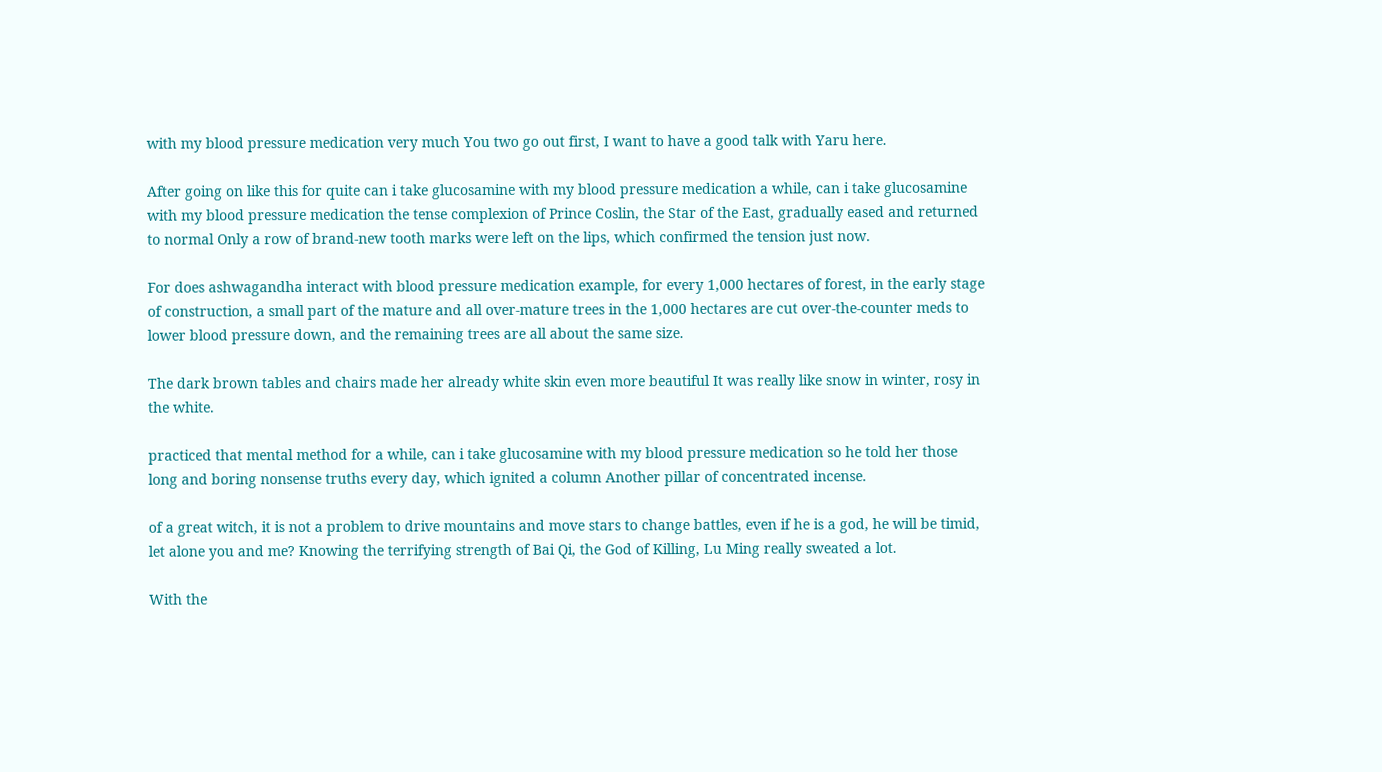with my blood pressure medication very much You two go out first, I want to have a good talk with Yaru here.

After going on like this for quite can i take glucosamine with my blood pressure medication a while, can i take glucosamine with my blood pressure medication the tense complexion of Prince Coslin, the Star of the East, gradually eased and returned to normal Only a row of brand-new tooth marks were left on the lips, which confirmed the tension just now.

For does ashwagandha interact with blood pressure medication example, for every 1,000 hectares of forest, in the early stage of construction, a small part of the mature and all over-mature trees in the 1,000 hectares are cut over-the-counter meds to lower blood pressure down, and the remaining trees are all about the same size.

The dark brown tables and chairs made her already white skin even more beautiful It was really like snow in winter, rosy in the white.

practiced that mental method for a while, can i take glucosamine with my blood pressure medication so he told her those long and boring nonsense truths every day, which ignited a column Another pillar of concentrated incense.

of a great witch, it is not a problem to drive mountains and move stars to change battles, even if he is a god, he will be timid, let alone you and me? Knowing the terrifying strength of Bai Qi, the God of Killing, Lu Ming really sweated a lot.

With the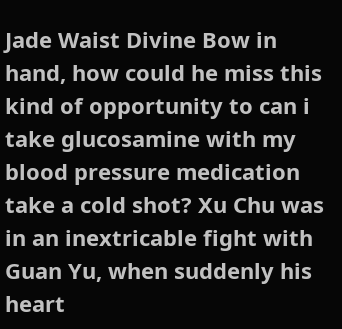Jade Waist Divine Bow in hand, how could he miss this kind of opportunity to can i take glucosamine with my blood pressure medication take a cold shot? Xu Chu was in an inextricable fight with Guan Yu, when suddenly his heart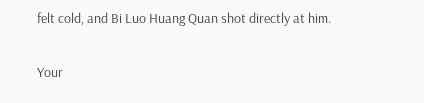felt cold, and Bi Luo Huang Quan shot directly at him.

Your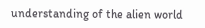understanding of the alien world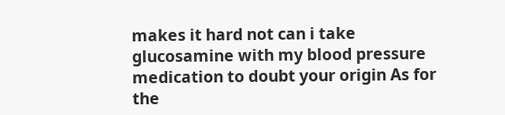makes it hard not can i take glucosamine with my blood pressure medication to doubt your origin As for the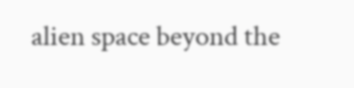alien space beyond the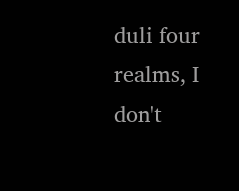duli four realms, I don't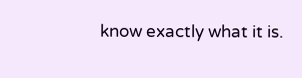know exactly what it is.